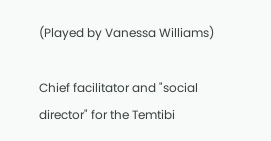(Played by Vanessa Williams)

Chief facilitator and "social director" for the Temtibi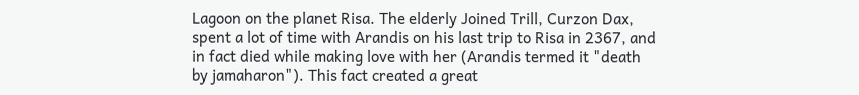Lagoon on the planet Risa. The elderly Joined Trill, Curzon Dax, spent a lot of time with Arandis on his last trip to Risa in 2367, and in fact died while making love with her (Arandis termed it "death by jamaharon"). This fact created a great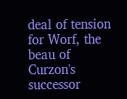deal of tension for Worf, the beau of Curzon's successor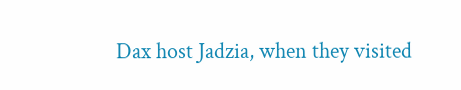Dax host Jadzia, when they visited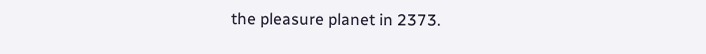the pleasure planet in 2373.